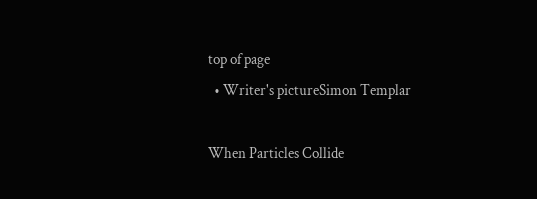top of page
  • Writer's pictureSimon Templar

When Particles Collide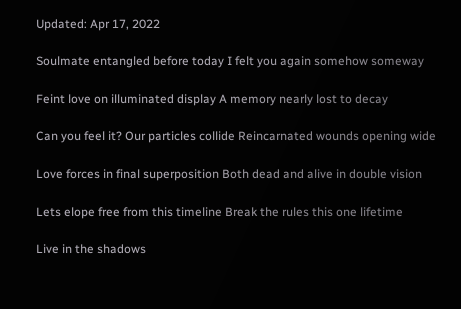Updated: Apr 17, 2022

Soulmate entangled before today I felt you again somehow someway

Feint love on illuminated display A memory nearly lost to decay

Can you feel it? Our particles collide Reincarnated wounds opening wide

Love forces in final superposition Both dead and alive in double vision

Lets elope free from this timeline Break the rules this one lifetime

Live in the shadows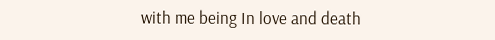with me being In love and death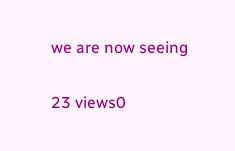we are now seeing

23 views0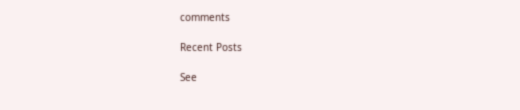comments

Recent Posts

See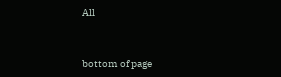All


bottom of page